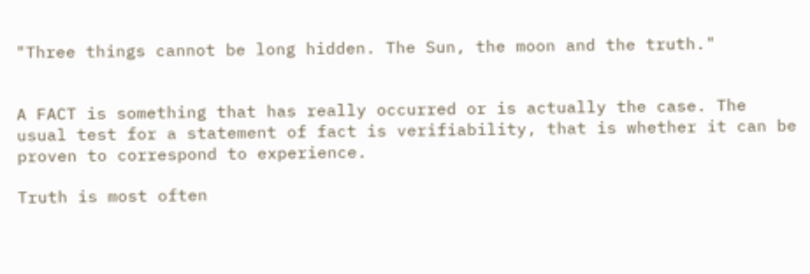"Three things cannot be long hidden. The Sun, the moon and the truth."


A FACT is something that has really occurred or is actually the case. The usual test for a statement of fact is verifiability, that is whether it can be proven to correspond to experience.

Truth is most often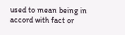used to mean being in accord with fact or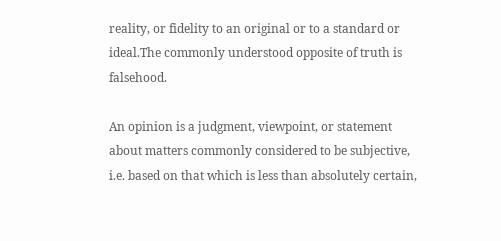reality, or fidelity to an original or to a standard or ideal.The commonly understood opposite of truth is falsehood.

An opinion is a judgment, viewpoint, or statement about matters commonly considered to be subjective, i.e. based on that which is less than absolutely certain,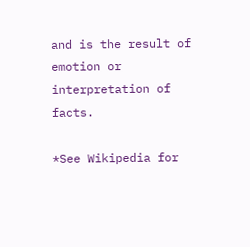and is the result of emotion or interpretation of facts.

*See Wikipedia for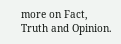more on Fact, Truth and Opinion.